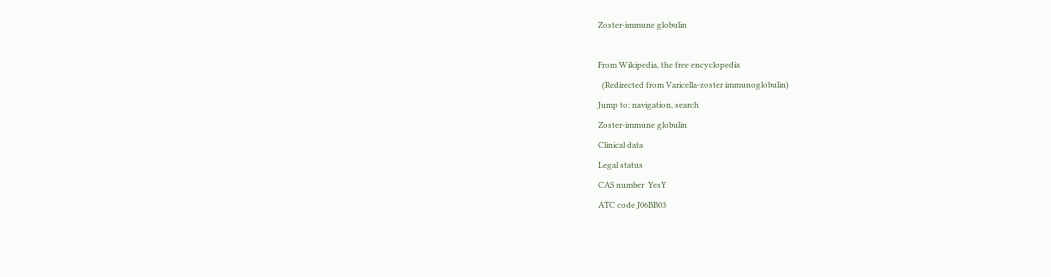Zoster-immune globulin

From Wikipedia, the free encyclopedia
  (Redirected from Varicella-zoster immunoglobulin)
Jump to: navigation, search
Zoster-immune globulin
Clinical data
Legal status
CAS number  YesY
ATC code J06BB03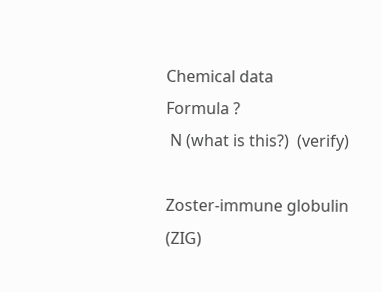Chemical data
Formula ?
 N (what is this?)  (verify)

Zoster-immune globulin (ZIG)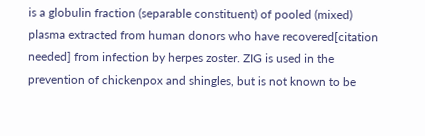is a globulin fraction (separable constituent) of pooled (mixed) plasma extracted from human donors who have recovered[citation needed] from infection by herpes zoster. ZIG is used in the prevention of chickenpox and shingles, but is not known to be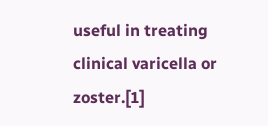useful in treating clinical varicella or zoster.[1]